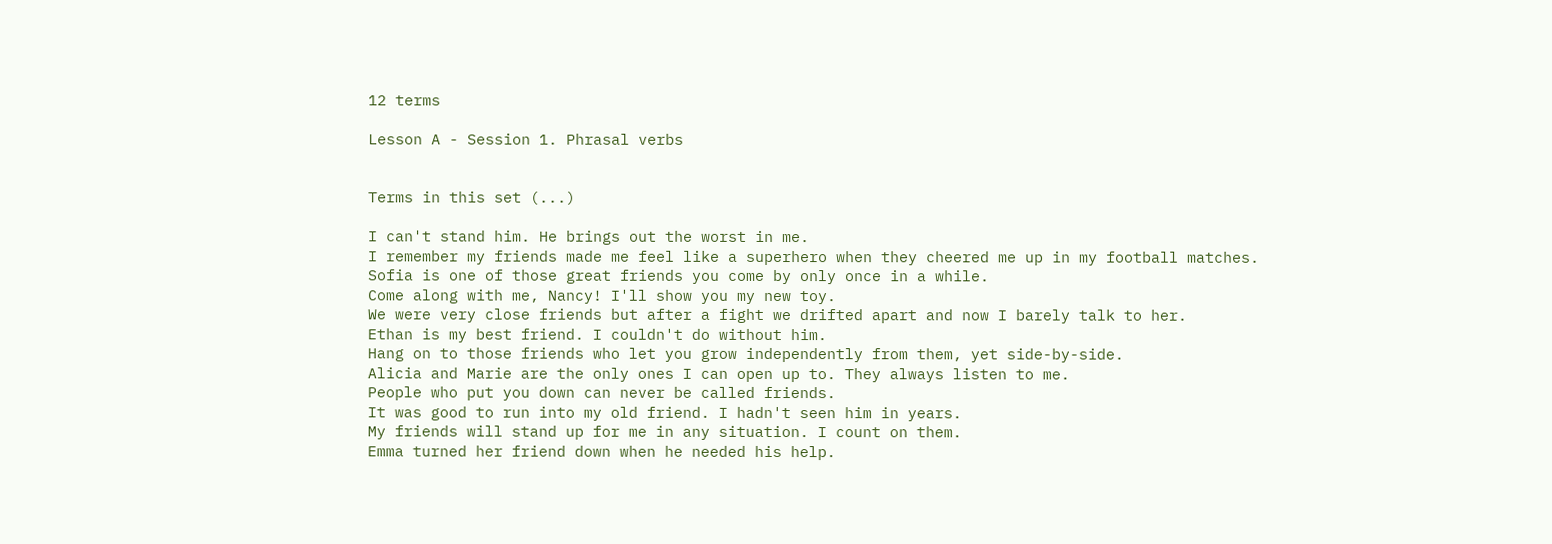12 terms

Lesson A - Session 1. Phrasal verbs


Terms in this set (...)

I can't stand him. He brings out the worst in me.
I remember my friends made me feel like a superhero when they cheered me up in my football matches.
Sofia is one of those great friends you come by only once in a while.
Come along with me, Nancy! I'll show you my new toy.
We were very close friends but after a fight we drifted apart and now I barely talk to her.
Ethan is my best friend. I couldn't do without him.
Hang on to those friends who let you grow independently from them, yet side-by-side.
Alicia and Marie are the only ones I can open up to. They always listen to me.
People who put you down can never be called friends.
It was good to run into my old friend. I hadn't seen him in years.
My friends will stand up for me in any situation. I count on them.
Emma turned her friend down when he needed his help.